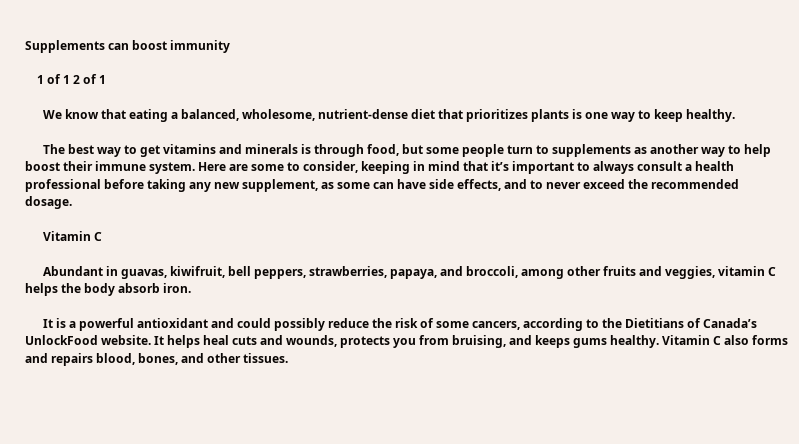Supplements can boost immunity

    1 of 1 2 of 1

      We know that eating a balanced, wholesome, nutrient-dense diet that prioritizes plants is one way to keep healthy.

      The best way to get vitamins and minerals is through food, but some people turn to supplements as another way to help boost their immune system. Here are some to consider, keeping in mind that it’s important to always consult a health professional before taking any new supplement, as some can have side effects, and to never exceed the recommended dosage.

      Vitamin C

      Abundant in guavas, kiwifruit, bell peppers, strawberries, papaya, and broccoli, among other fruits and veggies, vitamin C helps the body absorb iron.

      It is a powerful antioxidant and could possibly reduce the risk of some cancers, according to the Dietitians of Canada’s UnlockFood website. It helps heal cuts and wounds, protects you from bruising, and keeps gums healthy. Vitamin C also forms and repairs blood, bones, and other tissues.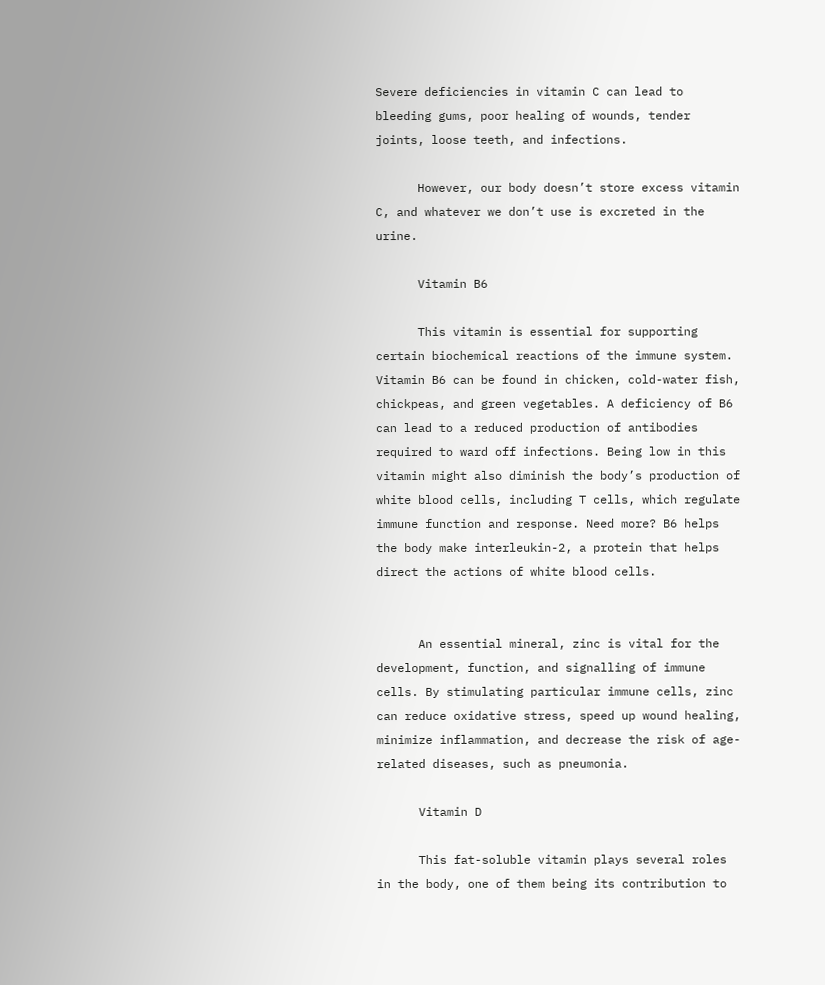Severe deficiencies in vitamin C can lead to bleeding gums, poor healing of wounds, tender joints, loose teeth, and infections.

      However, our body doesn’t store excess vitamin C, and whatever we don’t use is excreted in the urine.

      Vitamin B6

      This vitamin is essential for supporting certain biochemical reactions of the immune system. Vitamin B6 can be found in chicken, cold-water fish, chickpeas, and green vegetables. A deficiency of B6 can lead to a reduced production of antibodies required to ward off infections. Being low in this vitamin might also diminish the body’s production of white blood cells, including T cells, which regulate immune function and response. Need more? B6 helps the body make interleukin-2, a protein that helps direct the actions of white blood cells.


      An essential mineral, zinc is vital for the development, function, and signalling of immune cells. By stimulating particular immune cells, zinc can reduce oxidative stress, speed up wound healing, minimize inflammation, and decrease the risk of age-related diseases, such as pneumonia.

      Vitamin D

      This fat-soluble vitamin plays several roles in the body, one of them being its contribution to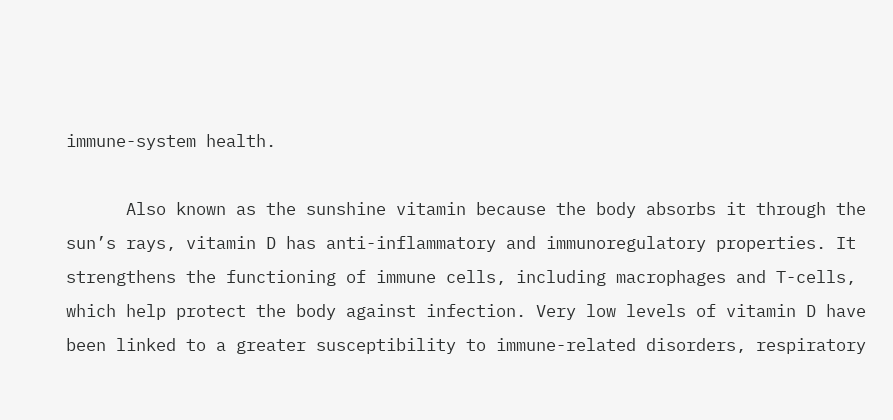immune-system health.

      Also known as the sunshine vitamin because the body absorbs it through the sun’s rays, vitamin D has anti-inflammatory and immunoregulatory properties. It strengthens the functioning of immune cells, including macrophages and T-cells, which help protect the body against infection. Very low levels of vitamin D have been linked to a greater susceptibility to immune-related disorders, respiratory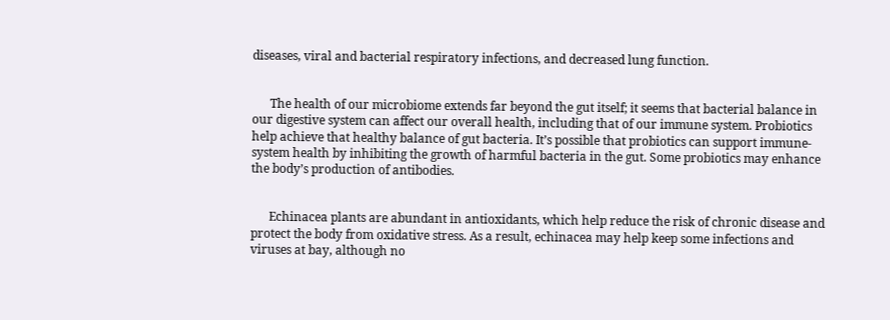diseases, viral and bacterial respiratory infections, and decreased lung function.


      The health of our microbiome extends far beyond the gut itself; it seems that bacterial balance in our digestive system can affect our overall health, including that of our immune system. Probiotics help achieve that healthy balance of gut bacteria. It’s possible that probiotics can support immune-system health by inhibiting the growth of harmful bacteria in the gut. Some probiotics may enhance the body’s production of antibodies.


      Echinacea plants are abundant in antioxidants, which help reduce the risk of chronic disease and protect the body from oxidative stress. As a result, echinacea may help keep some infections and viruses at bay, although no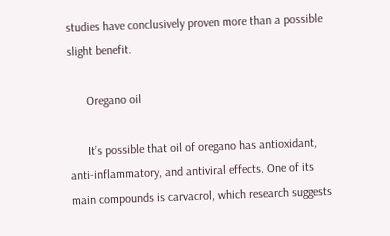studies have conclusively proven more than a possible slight benefit.

      Oregano oil

      It’s possible that oil of oregano has antioxidant, anti-inflammatory, and antiviral effects. One of its main compounds is carvacrol, which research suggests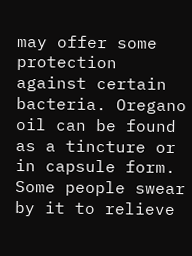may offer some protection against certain bacteria. Oregano oil can be found as a tincture or in capsule form. Some people swear by it to relieve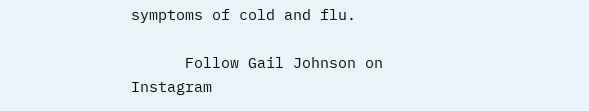symptoms of cold and flu.

      Follow Gail Johnson on Instagram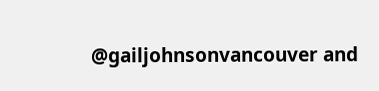@gailjohnsonvancouver and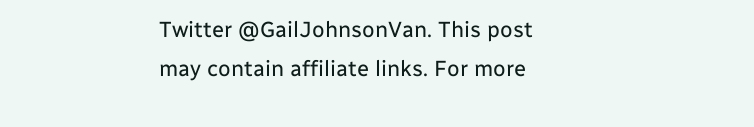Twitter @GailJohnsonVan. This post may contain affiliate links. For more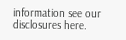information see our disclosures here.